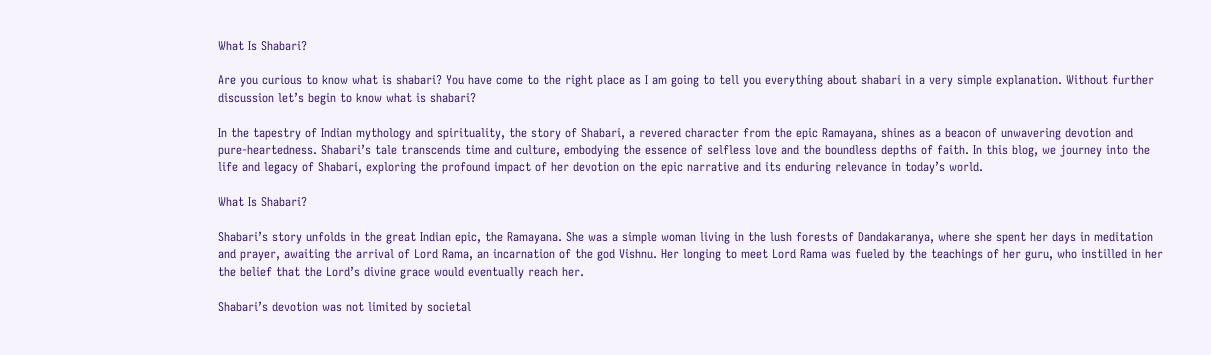What Is Shabari?

Are you curious to know what is shabari? You have come to the right place as I am going to tell you everything about shabari in a very simple explanation. Without further discussion let’s begin to know what is shabari?

In the tapestry of Indian mythology and spirituality, the story of Shabari, a revered character from the epic Ramayana, shines as a beacon of unwavering devotion and pure-heartedness. Shabari’s tale transcends time and culture, embodying the essence of selfless love and the boundless depths of faith. In this blog, we journey into the life and legacy of Shabari, exploring the profound impact of her devotion on the epic narrative and its enduring relevance in today’s world.

What Is Shabari?

Shabari’s story unfolds in the great Indian epic, the Ramayana. She was a simple woman living in the lush forests of Dandakaranya, where she spent her days in meditation and prayer, awaiting the arrival of Lord Rama, an incarnation of the god Vishnu. Her longing to meet Lord Rama was fueled by the teachings of her guru, who instilled in her the belief that the Lord’s divine grace would eventually reach her.

Shabari’s devotion was not limited by societal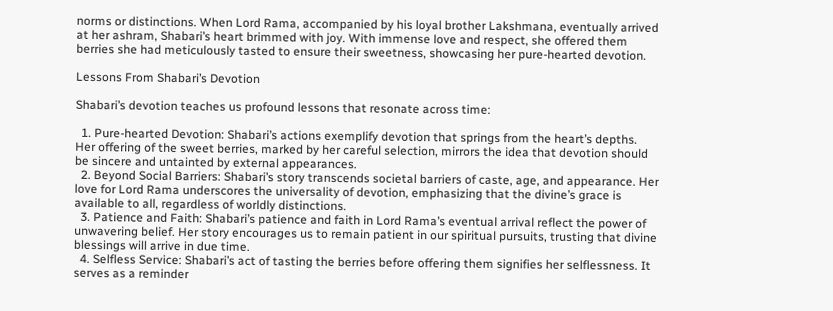norms or distinctions. When Lord Rama, accompanied by his loyal brother Lakshmana, eventually arrived at her ashram, Shabari’s heart brimmed with joy. With immense love and respect, she offered them berries she had meticulously tasted to ensure their sweetness, showcasing her pure-hearted devotion.

Lessons From Shabari’s Devotion

Shabari’s devotion teaches us profound lessons that resonate across time:

  1. Pure-hearted Devotion: Shabari’s actions exemplify devotion that springs from the heart’s depths. Her offering of the sweet berries, marked by her careful selection, mirrors the idea that devotion should be sincere and untainted by external appearances.
  2. Beyond Social Barriers: Shabari’s story transcends societal barriers of caste, age, and appearance. Her love for Lord Rama underscores the universality of devotion, emphasizing that the divine’s grace is available to all, regardless of worldly distinctions.
  3. Patience and Faith: Shabari’s patience and faith in Lord Rama’s eventual arrival reflect the power of unwavering belief. Her story encourages us to remain patient in our spiritual pursuits, trusting that divine blessings will arrive in due time.
  4. Selfless Service: Shabari’s act of tasting the berries before offering them signifies her selflessness. It serves as a reminder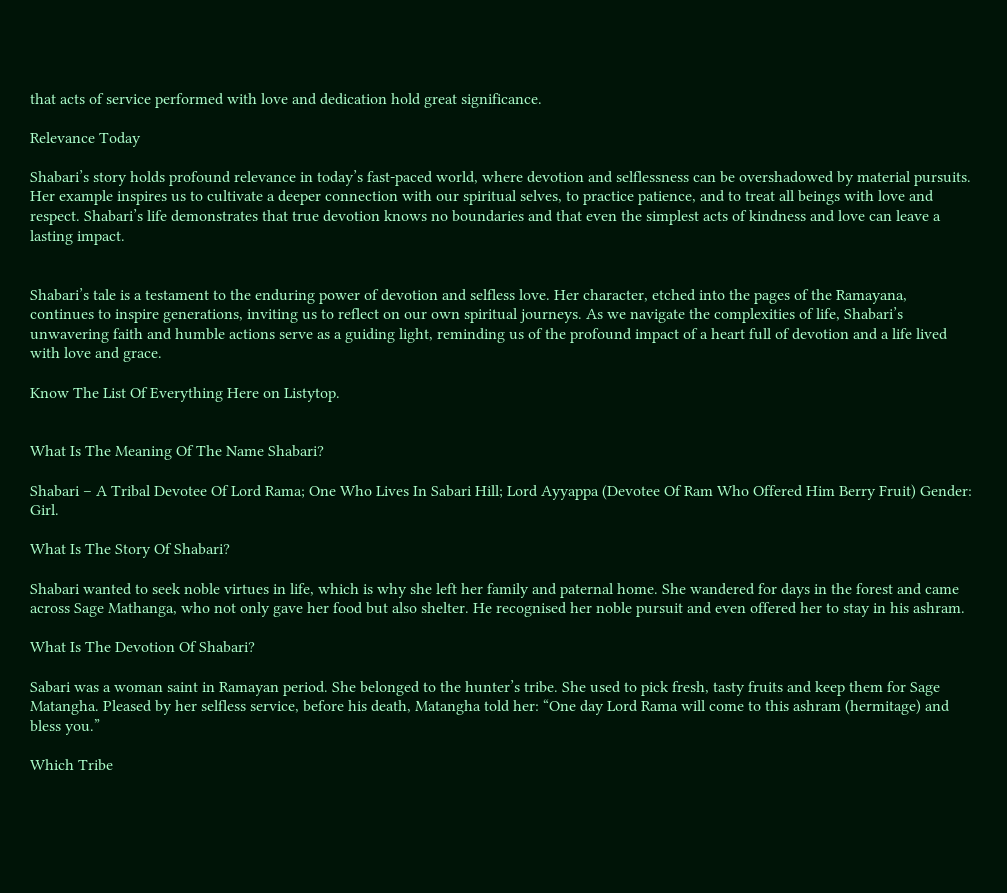that acts of service performed with love and dedication hold great significance.

Relevance Today

Shabari’s story holds profound relevance in today’s fast-paced world, where devotion and selflessness can be overshadowed by material pursuits. Her example inspires us to cultivate a deeper connection with our spiritual selves, to practice patience, and to treat all beings with love and respect. Shabari’s life demonstrates that true devotion knows no boundaries and that even the simplest acts of kindness and love can leave a lasting impact.


Shabari’s tale is a testament to the enduring power of devotion and selfless love. Her character, etched into the pages of the Ramayana, continues to inspire generations, inviting us to reflect on our own spiritual journeys. As we navigate the complexities of life, Shabari’s unwavering faith and humble actions serve as a guiding light, reminding us of the profound impact of a heart full of devotion and a life lived with love and grace.

Know The List Of Everything Here on Listytop.


What Is The Meaning Of The Name Shabari?

Shabari – A Tribal Devotee Of Lord Rama; One Who Lives In Sabari Hill; Lord Ayyappa (Devotee Of Ram Who Offered Him Berry Fruit) Gender: Girl.

What Is The Story Of Shabari?

Shabari wanted to seek noble virtues in life, which is why she left her family and paternal home. She wandered for days in the forest and came across Sage Mathanga, who not only gave her food but also shelter. He recognised her noble pursuit and even offered her to stay in his ashram.

What Is The Devotion Of Shabari?

Sabari was a woman saint in Ramayan period. She belonged to the hunter’s tribe. She used to pick fresh, tasty fruits and keep them for Sage Matangha. Pleased by her selfless service, before his death, Matangha told her: “One day Lord Rama will come to this ashram (hermitage) and bless you.”

Which Tribe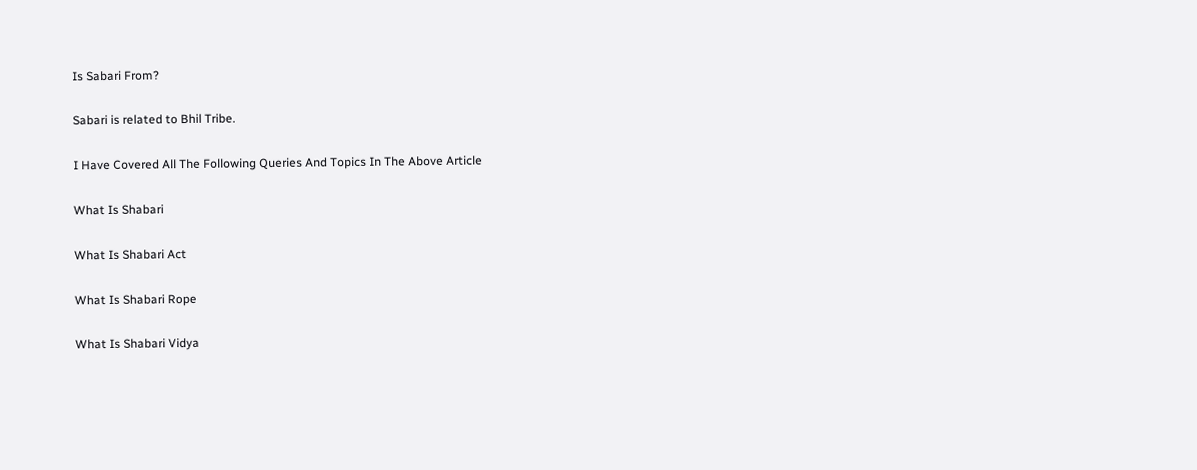Is Sabari From?

Sabari is related to Bhil Tribe.

I Have Covered All The Following Queries And Topics In The Above Article

What Is Shabari

What Is Shabari Act

What Is Shabari Rope

What Is Shabari Vidya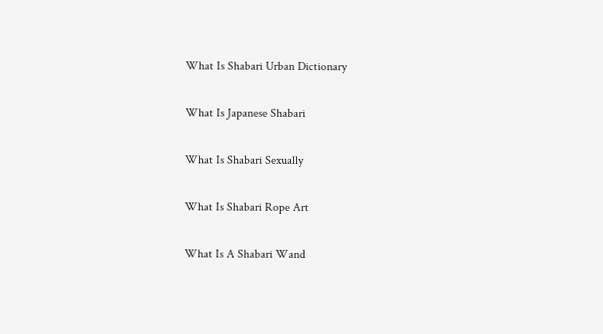What Is Shabari Urban Dictionary

What Is Japanese Shabari

What Is Shabari Sexually

What Is Shabari Rope Art

What Is A Shabari Wand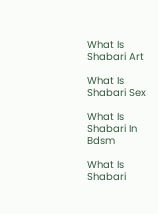What Is Shabari Art

What Is Shabari Sex

What Is Shabari In Bdsm

What Is Shabari